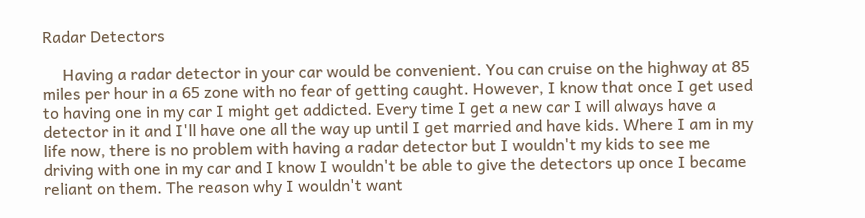Radar Detectors

     Having a radar detector in your car would be convenient. You can cruise on the highway at 85 miles per hour in a 65 zone with no fear of getting caught. However, I know that once I get used to having one in my car I might get addicted. Every time I get a new car I will always have a detector in it and I'll have one all the way up until I get married and have kids. Where I am in my life now, there is no problem with having a radar detector but I wouldn't my kids to see me driving with one in my car and I know I wouldn't be able to give the detectors up once I became reliant on them. The reason why I wouldn't want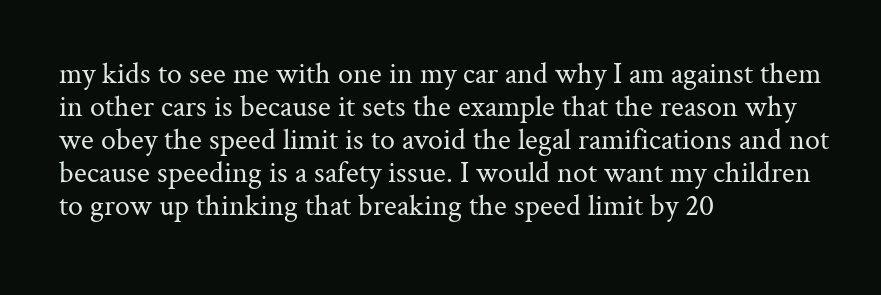my kids to see me with one in my car and why I am against them in other cars is because it sets the example that the reason why we obey the speed limit is to avoid the legal ramifications and not because speeding is a safety issue. I would not want my children to grow up thinking that breaking the speed limit by 20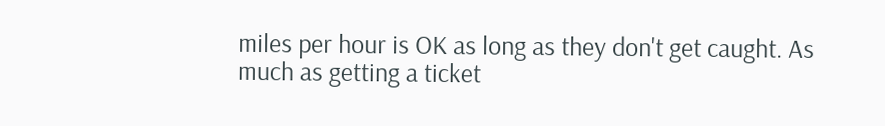miles per hour is OK as long as they don't get caught. As much as getting a ticket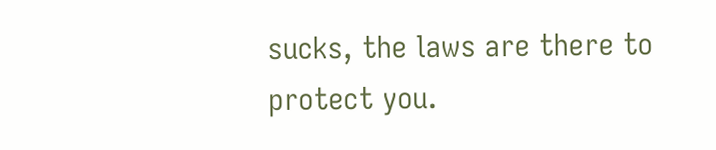sucks, the laws are there to protect you.